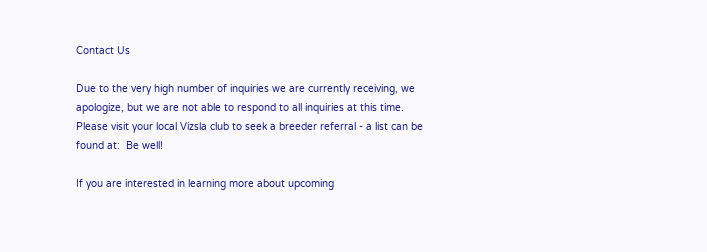Contact Us

Due to the very high number of inquiries we are currently receiving, we apologize, but we are not able to respond to all inquiries at this time.  Please visit your local Vizsla club to seek a breeder referral - a list can be found at:  Be well!

If you are interested in learning more about upcoming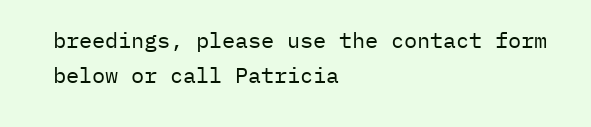breedings, please use the contact form below or call Patricia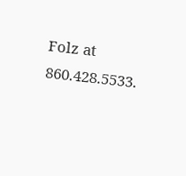Folz at 860.428.5533.